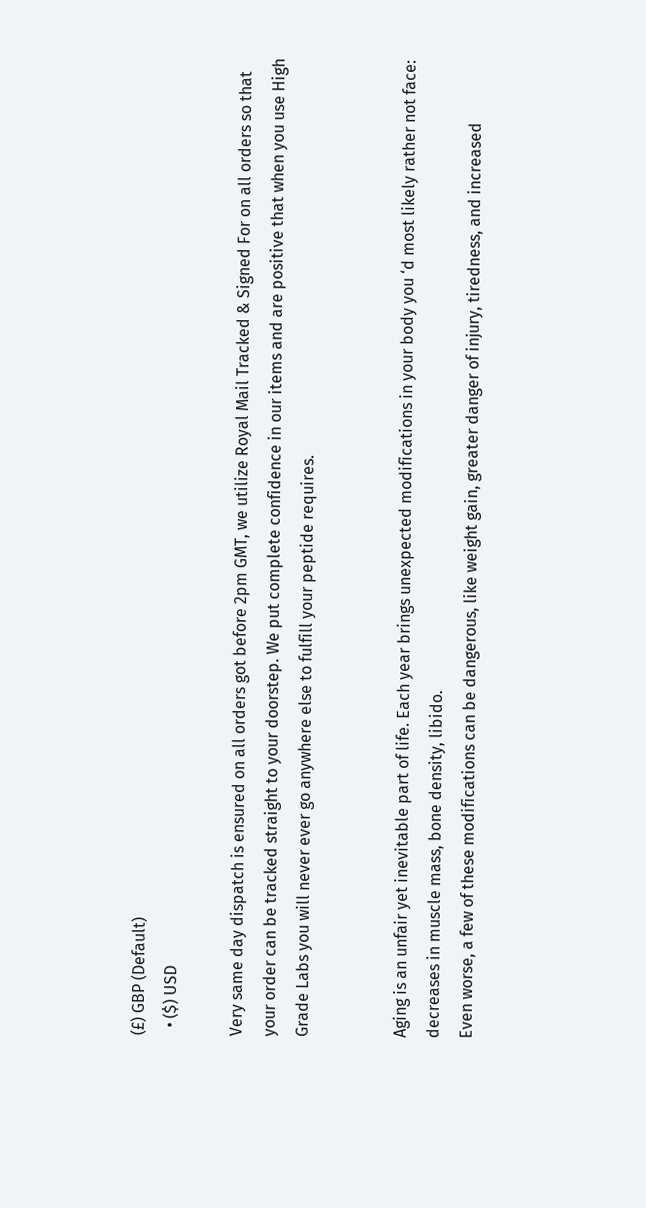(£) GBP (Default)
  • ($) USD

Very same day dispatch is ensured on all orders got before 2pm GMT, we utilize Royal Mail Tracked & Signed For on all orders so that your order can be tracked straight to your doorstep. We put complete confidence in our items and are positive that when you use High Grade Labs you will never ever go anywhere else to fulfill your peptide requires.


Aging is an unfair yet inevitable part of life. Each year brings unexpected modifications in your body you ‘d most likely rather not face: decreases in muscle mass, bone density, libido.
Even worse, a few of these modifications can be dangerous, like weight gain, greater danger of injury, tiredness, and increased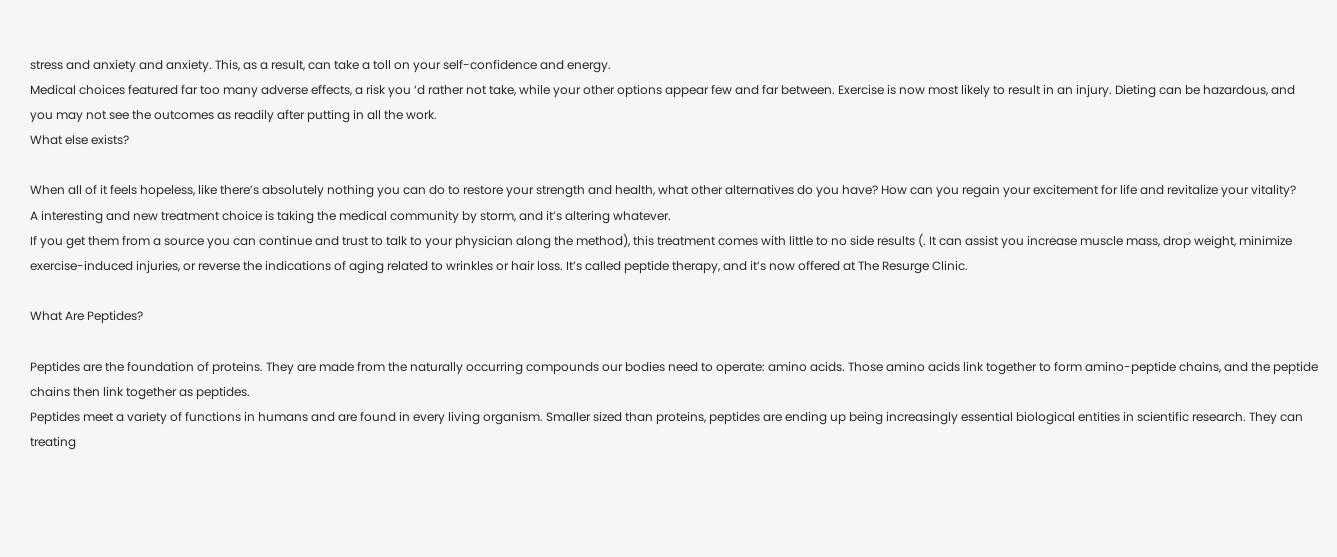stress and anxiety and anxiety. This, as a result, can take a toll on your self-confidence and energy.
Medical choices featured far too many adverse effects, a risk you ‘d rather not take, while your other options appear few and far between. Exercise is now most likely to result in an injury. Dieting can be hazardous, and you may not see the outcomes as readily after putting in all the work.
What else exists?

When all of it feels hopeless, like there’s absolutely nothing you can do to restore your strength and health, what other alternatives do you have? How can you regain your excitement for life and revitalize your vitality?
A interesting and new treatment choice is taking the medical community by storm, and it’s altering whatever.
If you get them from a source you can continue and trust to talk to your physician along the method), this treatment comes with little to no side results (. It can assist you increase muscle mass, drop weight, minimize exercise-induced injuries, or reverse the indications of aging related to wrinkles or hair loss. It’s called peptide therapy, and it’s now offered at The Resurge Clinic.

What Are Peptides?

Peptides are the foundation of proteins. They are made from the naturally occurring compounds our bodies need to operate: amino acids. Those amino acids link together to form amino-peptide chains, and the peptide chains then link together as peptides.
Peptides meet a variety of functions in humans and are found in every living organism. Smaller sized than proteins, peptides are ending up being increasingly essential biological entities in scientific research. They can treating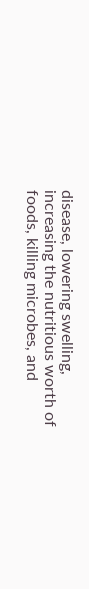disease, lowering swelling, increasing the nutritious worth of foods, killing microbes, and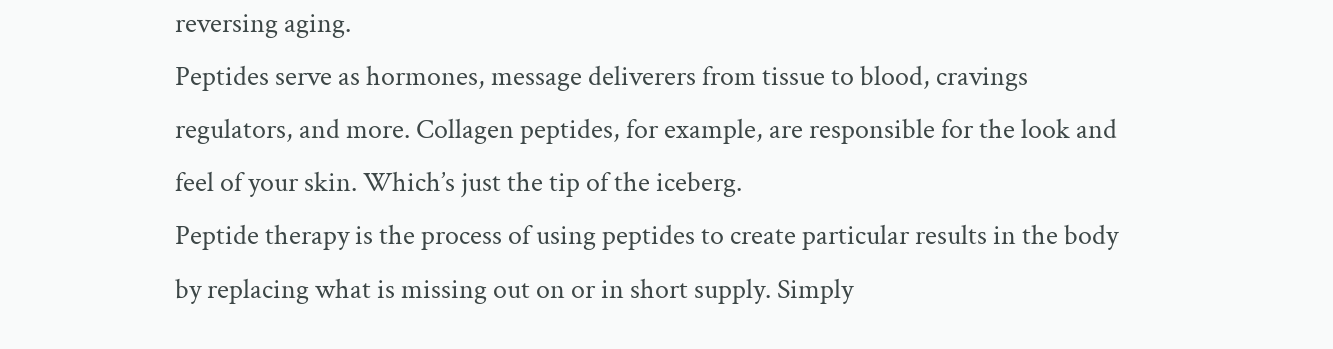reversing aging.
Peptides serve as hormones, message deliverers from tissue to blood, cravings regulators, and more. Collagen peptides, for example, are responsible for the look and feel of your skin. Which’s just the tip of the iceberg.
Peptide therapy is the process of using peptides to create particular results in the body by replacing what is missing out on or in short supply. Simply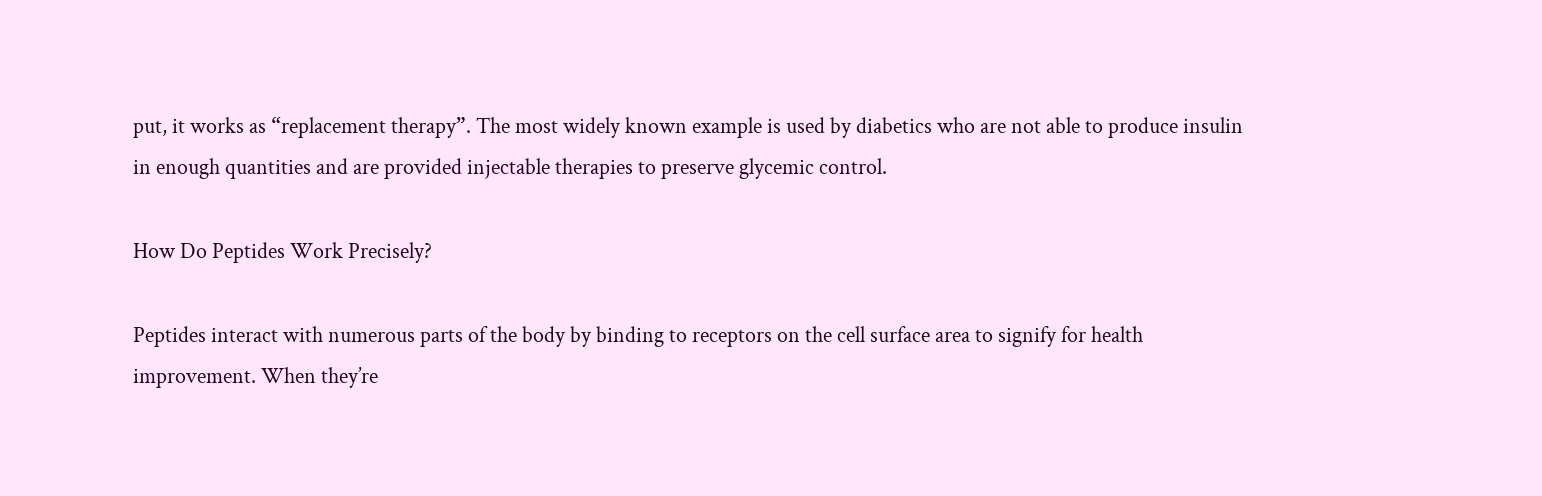put, it works as “replacement therapy”. The most widely known example is used by diabetics who are not able to produce insulin in enough quantities and are provided injectable therapies to preserve glycemic control.

How Do Peptides Work Precisely?

Peptides interact with numerous parts of the body by binding to receptors on the cell surface area to signify for health improvement. When they’re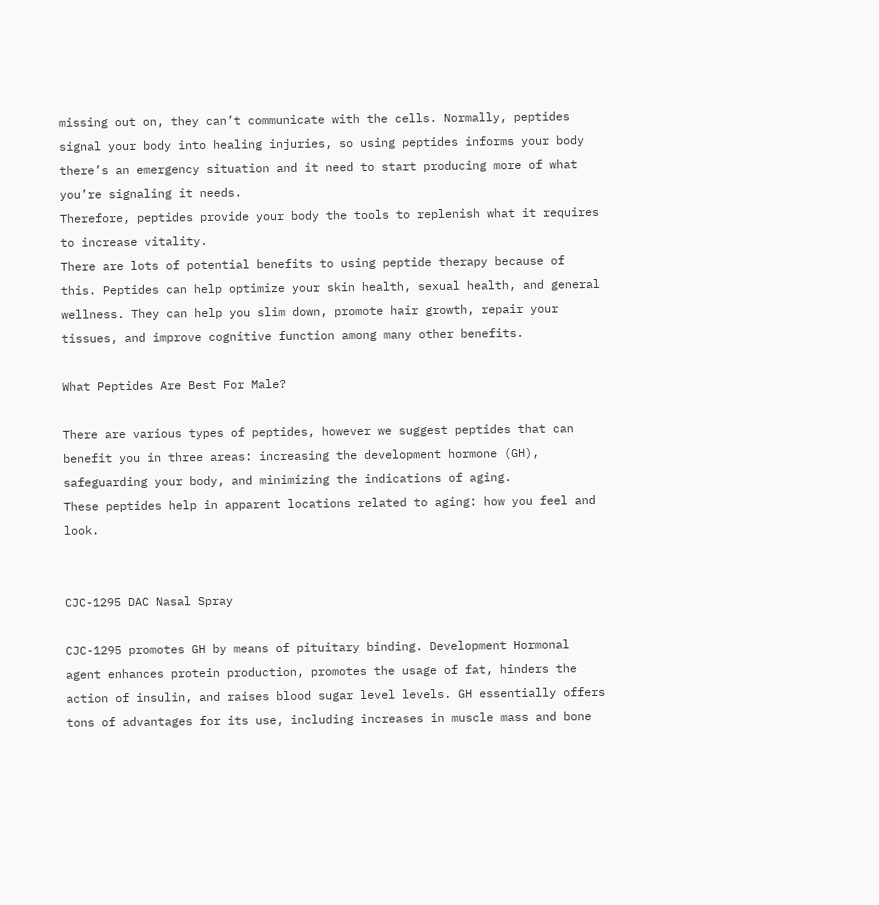missing out on, they can’t communicate with the cells. Normally, peptides signal your body into healing injuries, so using peptides informs your body there’s an emergency situation and it need to start producing more of what you’re signaling it needs.
Therefore, peptides provide your body the tools to replenish what it requires to increase vitality.
There are lots of potential benefits to using peptide therapy because of this. Peptides can help optimize your skin health, sexual health, and general wellness. They can help you slim down, promote hair growth, repair your tissues, and improve cognitive function among many other benefits.

What Peptides Are Best For Male?

There are various types of peptides, however we suggest peptides that can benefit you in three areas: increasing the development hormone (GH), safeguarding your body, and minimizing the indications of aging.
These peptides help in apparent locations related to aging: how you feel and look.


CJC-1295 DAC Nasal Spray

CJC-1295 promotes GH by means of pituitary binding. Development Hormonal agent enhances protein production, promotes the usage of fat, hinders the action of insulin, and raises blood sugar level levels. GH essentially offers tons of advantages for its use, including increases in muscle mass and bone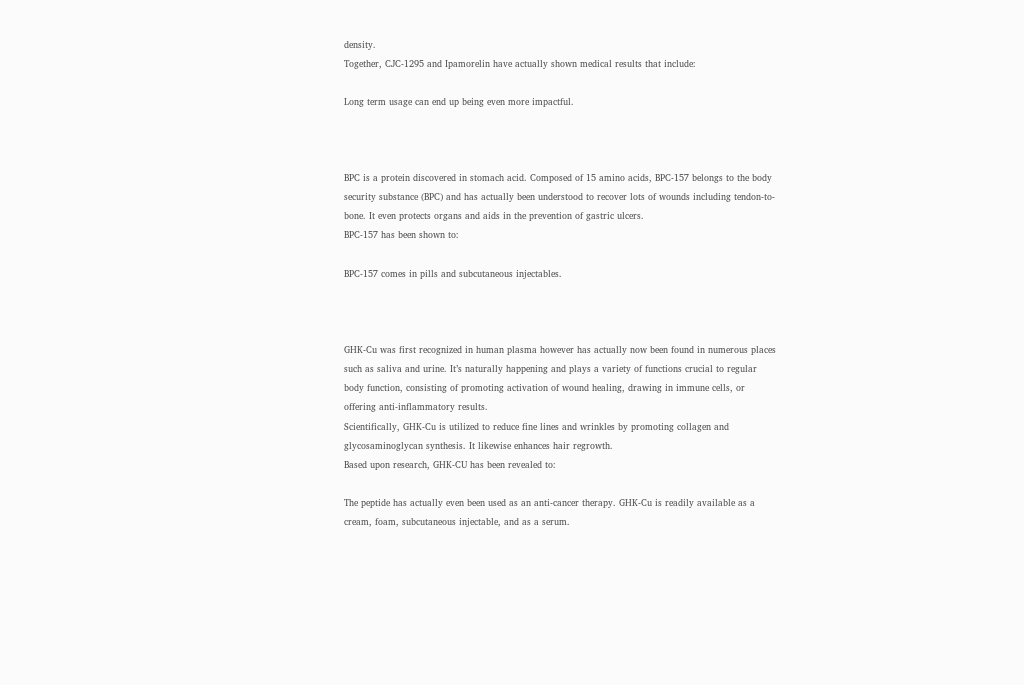density.
Together, CJC-1295 and Ipamorelin have actually shown medical results that include:

Long term usage can end up being even more impactful.



BPC is a protein discovered in stomach acid. Composed of 15 amino acids, BPC-157 belongs to the body security substance (BPC) and has actually been understood to recover lots of wounds including tendon-to-bone. It even protects organs and aids in the prevention of gastric ulcers.
BPC-157 has been shown to:

BPC-157 comes in pills and subcutaneous injectables.



GHK-Cu was first recognized in human plasma however has actually now been found in numerous places such as saliva and urine. It’s naturally happening and plays a variety of functions crucial to regular body function, consisting of promoting activation of wound healing, drawing in immune cells, or offering anti-inflammatory results.
Scientifically, GHK-Cu is utilized to reduce fine lines and wrinkles by promoting collagen and glycosaminoglycan synthesis. It likewise enhances hair regrowth.
Based upon research, GHK-CU has been revealed to:

The peptide has actually even been used as an anti-cancer therapy. GHK-Cu is readily available as a cream, foam, subcutaneous injectable, and as a serum.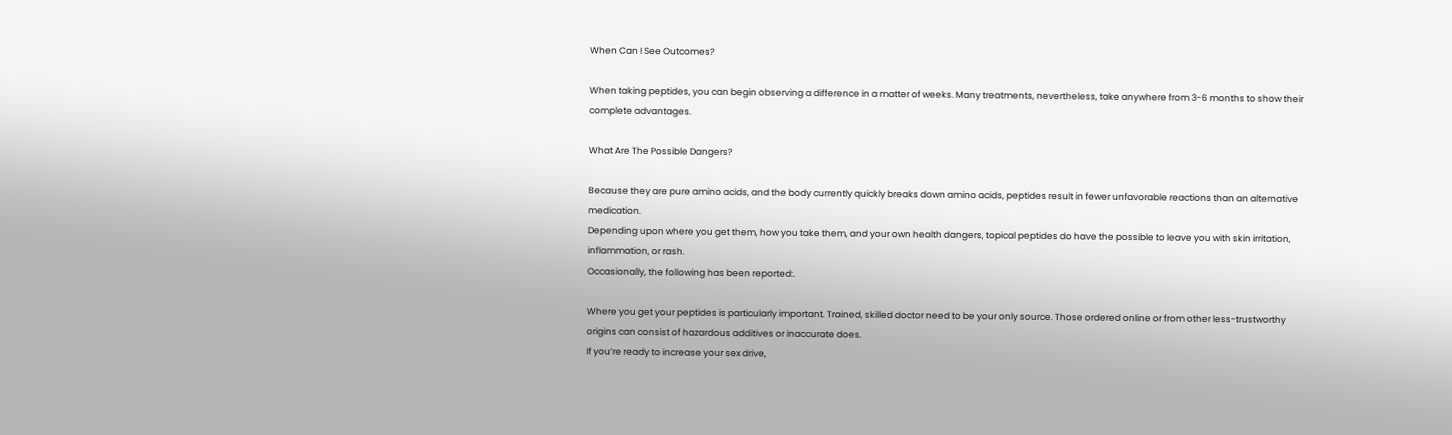When Can I See Outcomes?

When taking peptides, you can begin observing a difference in a matter of weeks. Many treatments, nevertheless, take anywhere from 3-6 months to show their complete advantages.

What Are The Possible Dangers?

Because they are pure amino acids, and the body currently quickly breaks down amino acids, peptides result in fewer unfavorable reactions than an alternative medication.
Depending upon where you get them, how you take them, and your own health dangers, topical peptides do have the possible to leave you with skin irritation, inflammation, or rash.
Occasionally, the following has been reported:.

Where you get your peptides is particularly important. Trained, skilled doctor need to be your only source. Those ordered online or from other less-trustworthy origins can consist of hazardous additives or inaccurate does.
If you’re ready to increase your sex drive,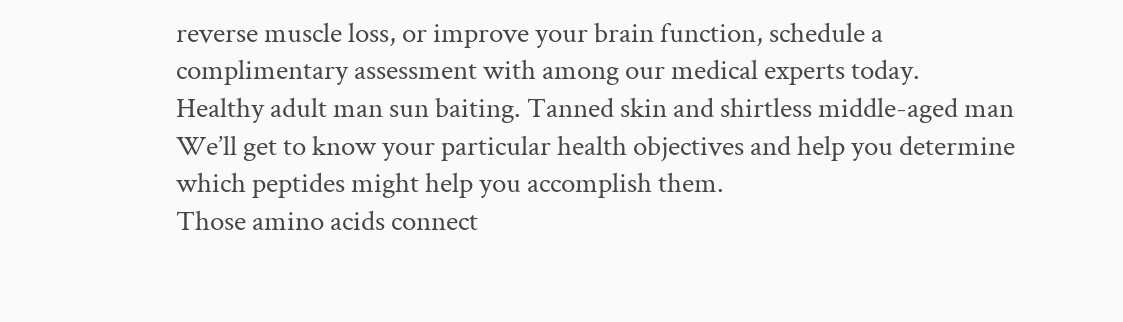reverse muscle loss, or improve your brain function, schedule a complimentary assessment with among our medical experts today.
Healthy adult man sun baiting. Tanned skin and shirtless middle-aged man
We’ll get to know your particular health objectives and help you determine which peptides might help you accomplish them.
Those amino acids connect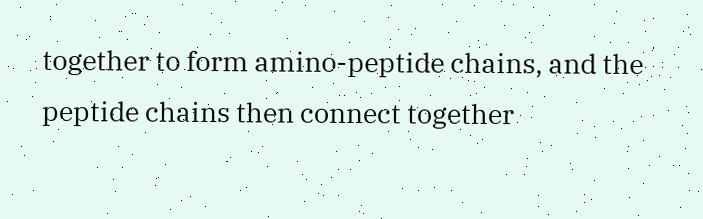together to form amino-peptide chains, and the peptide chains then connect together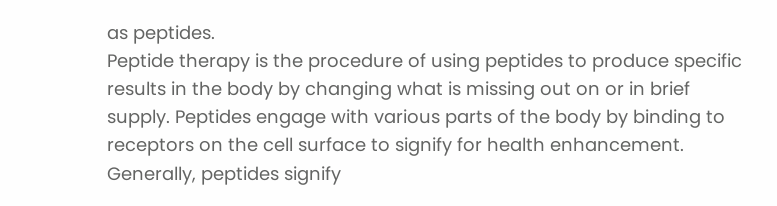as peptides.
Peptide therapy is the procedure of using peptides to produce specific results in the body by changing what is missing out on or in brief supply. Peptides engage with various parts of the body by binding to receptors on the cell surface to signify for health enhancement. Generally, peptides signify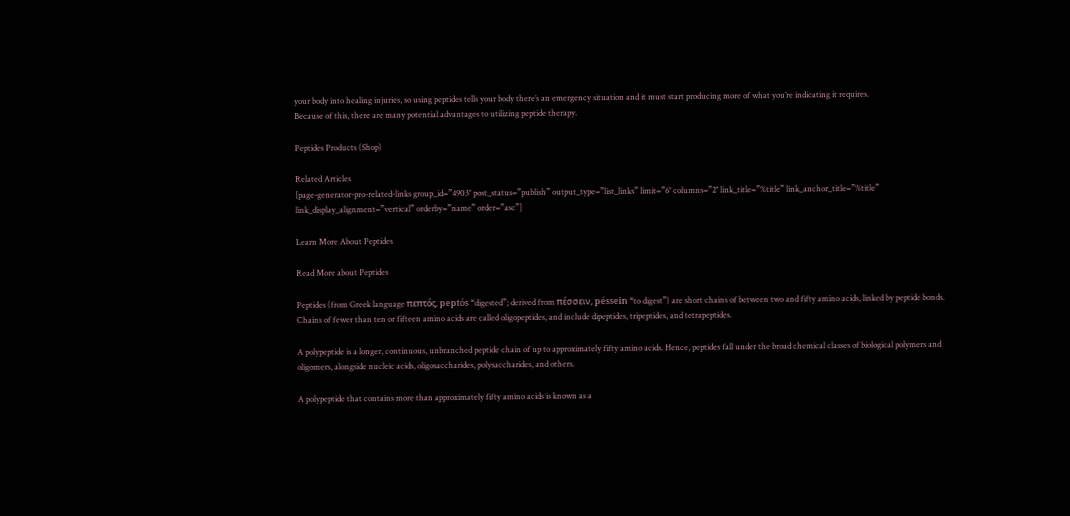your body into healing injuries, so using peptides tells your body there’s an emergency situation and it must start producing more of what you’re indicating it requires.
Because of this, there are many potential advantages to utilizing peptide therapy.

Peptides Products (Shop)

Related Articles
[page-generator-pro-related-links group_id=”4903″ post_status=”publish” output_type=”list_links” limit=”6″ columns=”2″ link_title=”%title” link_anchor_title=”%title” link_display_alignment=”vertical” orderby=”name” order=”asc”]

Learn More About Peptides

Read More about Peptides

Peptides (from Greek language πεπτός, peptós “digested”; derived from πέσσειν, péssein “to digest”) are short chains of between two and fifty amino acids, linked by peptide bonds. Chains of fewer than ten or fifteen amino acids are called oligopeptides, and include dipeptides, tripeptides, and tetrapeptides.

A polypeptide is a longer, continuous, unbranched peptide chain of up to approximately fifty amino acids. Hence, peptides fall under the broad chemical classes of biological polymers and oligomers, alongside nucleic acids, oligosaccharides, polysaccharides, and others.

A polypeptide that contains more than approximately fifty amino acids is known as a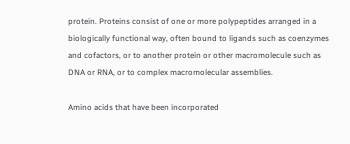protein. Proteins consist of one or more polypeptides arranged in a biologically functional way, often bound to ligands such as coenzymes and cofactors, or to another protein or other macromolecule such as DNA or RNA, or to complex macromolecular assemblies.

Amino acids that have been incorporated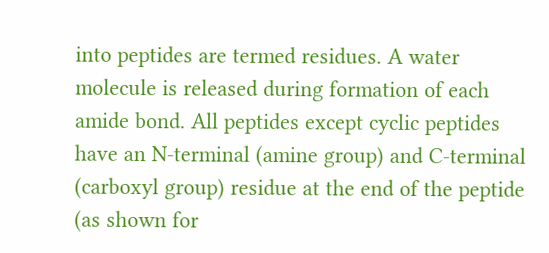into peptides are termed residues. A water molecule is released during formation of each amide bond. All peptides except cyclic peptides have an N-terminal (amine group) and C-terminal (carboxyl group) residue at the end of the peptide (as shown for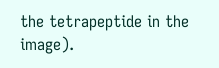the tetrapeptide in the image).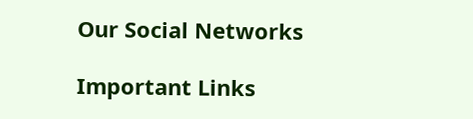Our Social Networks

Important Links